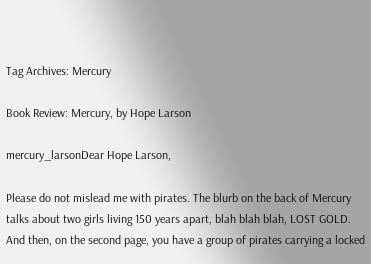Tag Archives: Mercury

Book Review: Mercury, by Hope Larson

mercury_larsonDear Hope Larson,

Please do not mislead me with pirates. The blurb on the back of Mercury  talks about two girls living 150 years apart, blah blah blah, LOST GOLD. And then, on the second page, you have a group of pirates carrying a locked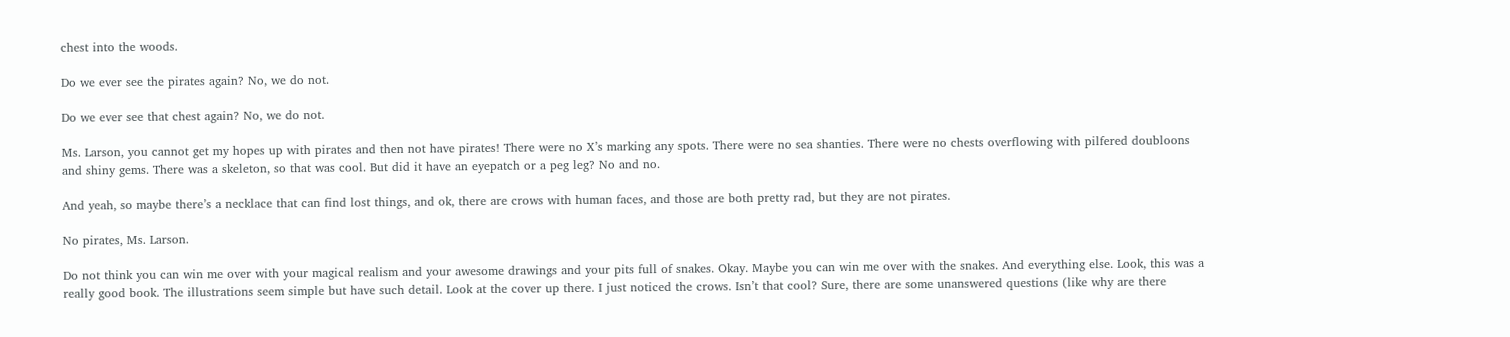chest into the woods.

Do we ever see the pirates again? No, we do not.

Do we ever see that chest again? No, we do not.

Ms. Larson, you cannot get my hopes up with pirates and then not have pirates! There were no X’s marking any spots. There were no sea shanties. There were no chests overflowing with pilfered doubloons and shiny gems. There was a skeleton, so that was cool. But did it have an eyepatch or a peg leg? No and no.

And yeah, so maybe there’s a necklace that can find lost things, and ok, there are crows with human faces, and those are both pretty rad, but they are not pirates.

No pirates, Ms. Larson.

Do not think you can win me over with your magical realism and your awesome drawings and your pits full of snakes. Okay. Maybe you can win me over with the snakes. And everything else. Look, this was a really good book. The illustrations seem simple but have such detail. Look at the cover up there. I just noticed the crows. Isn’t that cool? Sure, there are some unanswered questions (like why are there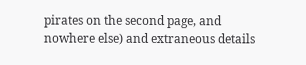pirates on the second page, and nowhere else) and extraneous details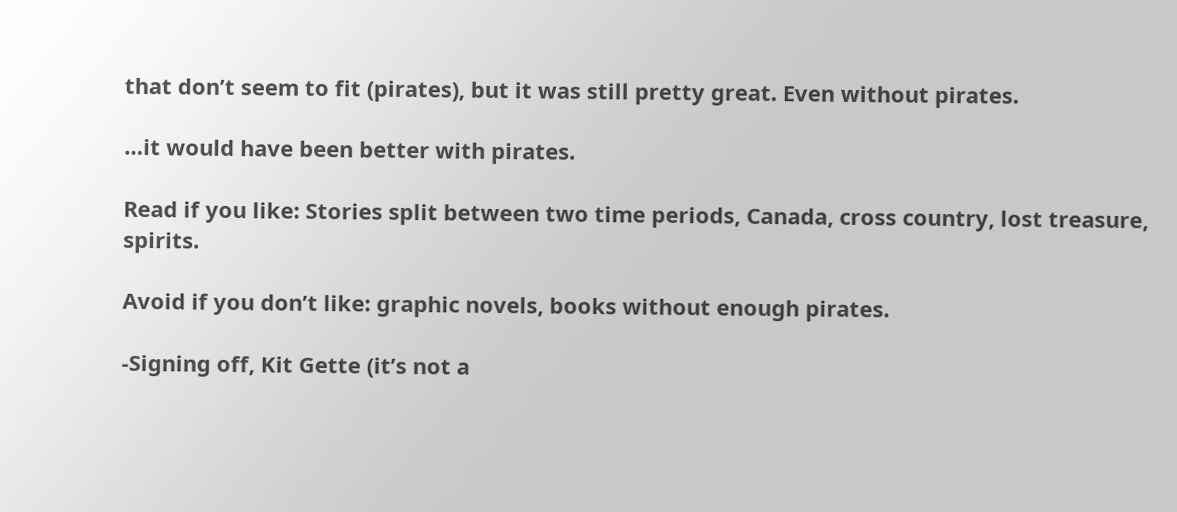that don’t seem to fit (pirates), but it was still pretty great. Even without pirates.

…it would have been better with pirates.

Read if you like: Stories split between two time periods, Canada, cross country, lost treasure, spirits.

Avoid if you don’t like: graphic novels, books without enough pirates.

-Signing off, Kit Gette (it’s not a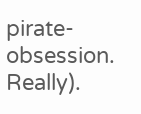pirate-obsession. Really).